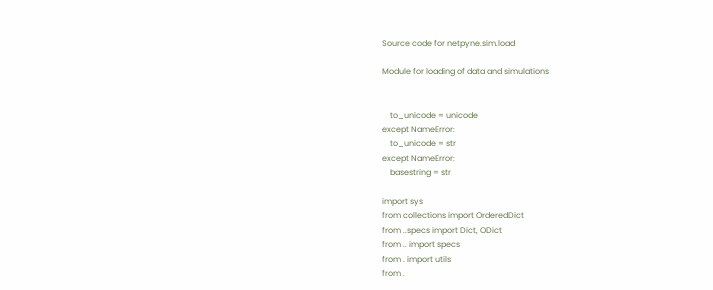Source code for netpyne.sim.load

Module for loading of data and simulations


    to_unicode = unicode
except NameError:
    to_unicode = str
except NameError:
    basestring = str

import sys
from collections import OrderedDict
from ..specs import Dict, ODict
from .. import specs
from . import utils
from .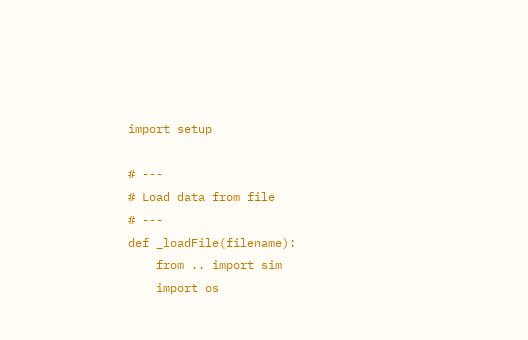import setup

# ---
# Load data from file
# ---
def _loadFile(filename):
    from .. import sim
    import os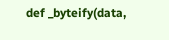def _byteify(data,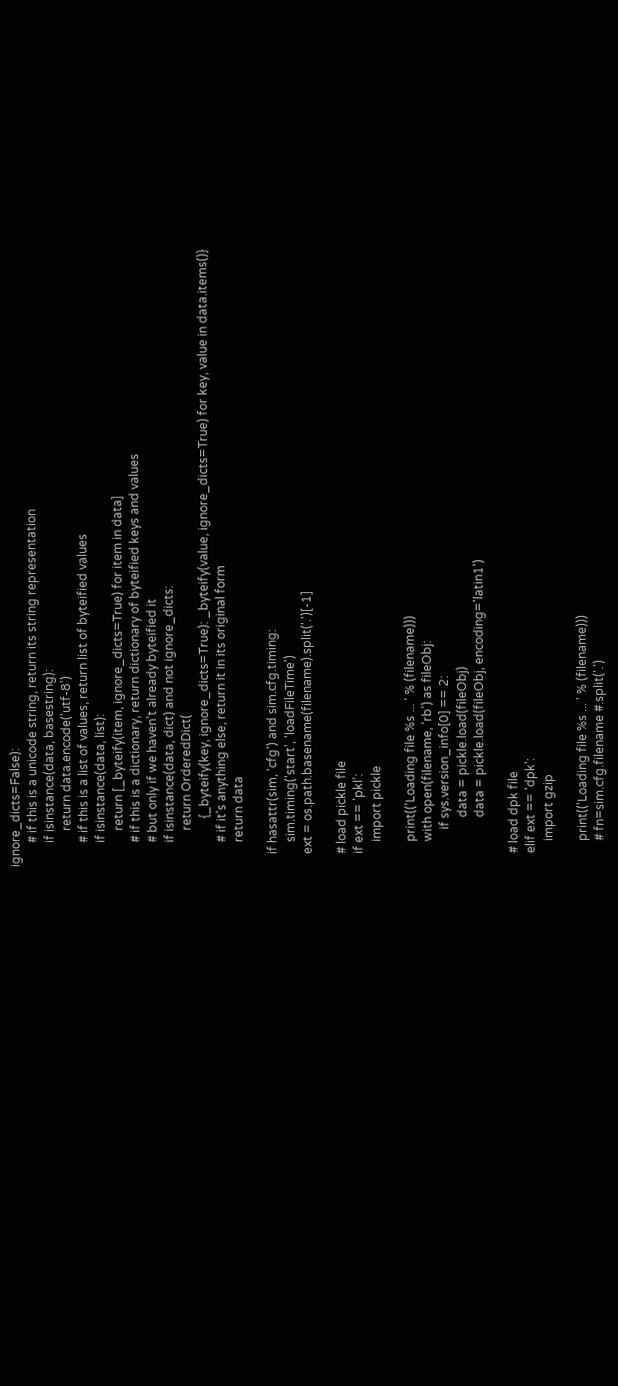ignore_dicts=False):
        # if this is a unicode string, return its string representation
        if isinstance(data, basestring):
            return data.encode('utf-8')
        # if this is a list of values, return list of byteified values
        if isinstance(data, list):
            return [_byteify(item, ignore_dicts=True) for item in data]
        # if this is a dictionary, return dictionary of byteified keys and values
        # but only if we haven't already byteified it
        if isinstance(data, dict) and not ignore_dicts:
            return OrderedDict(
                {_byteify(key, ignore_dicts=True): _byteify(value, ignore_dicts=True) for key, value in data.items()}
        # if it's anything else, return it in its original form
        return data

    if hasattr(sim, 'cfg') and sim.cfg.timing:
        sim.timing('start', 'loadFileTime')
    ext = os.path.basename(filename).split('.')[-1]

    # load pickle file
    if ext == 'pkl':
        import pickle

        print(('Loading file %s ... ' % (filename)))
        with open(filename, 'rb') as fileObj:
            if sys.version_info[0] == 2:
                data = pickle.load(fileObj)
                data = pickle.load(fileObj, encoding='latin1')

    # load dpk file
    elif ext == 'dpk':
        import gzip

        print(('Loading file %s ... ' % (filename)))
        # fn=sim.cfg.filename #.split('.')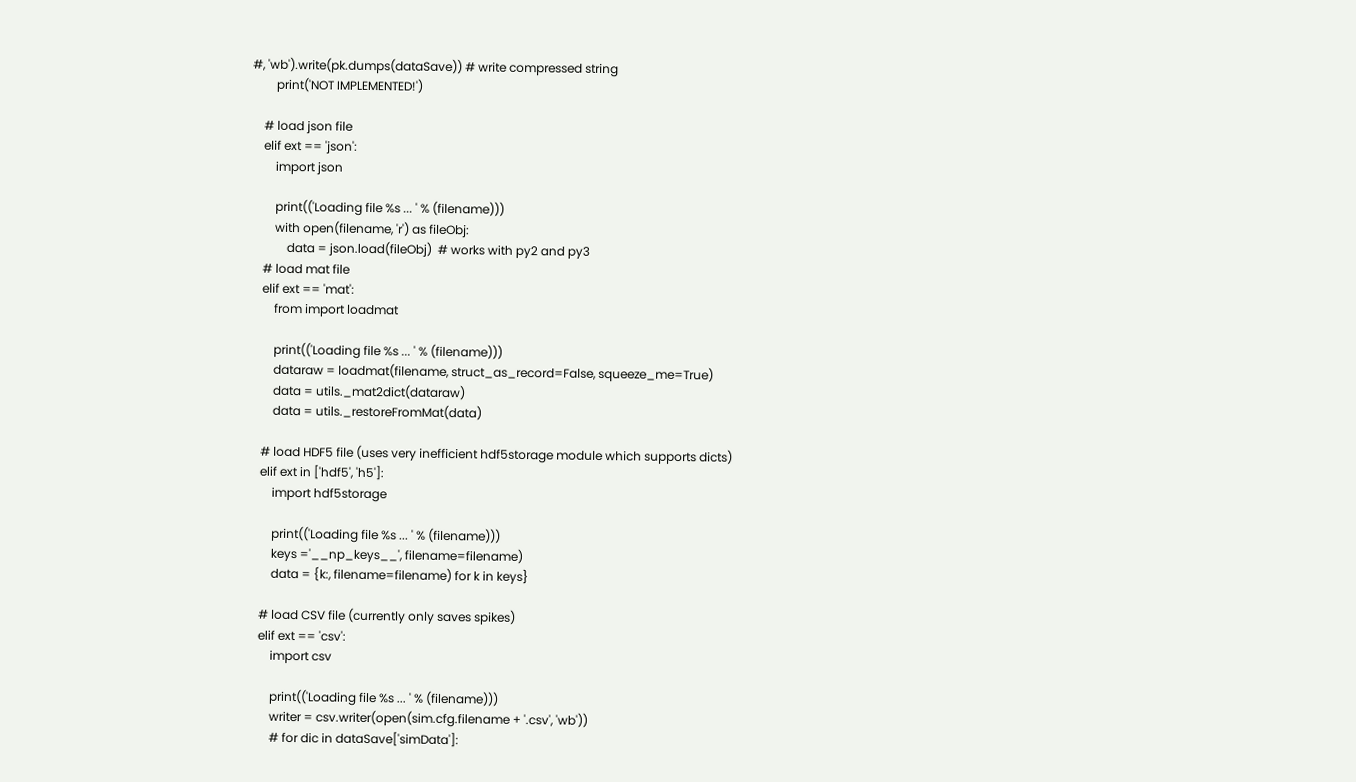#, 'wb').write(pk.dumps(dataSave)) # write compressed string
        print('NOT IMPLEMENTED!')

    # load json file
    elif ext == 'json':
        import json

        print(('Loading file %s ... ' % (filename)))
        with open(filename, 'r') as fileObj:
            data = json.load(fileObj)  # works with py2 and py3
    # load mat file
    elif ext == 'mat':
        from import loadmat

        print(('Loading file %s ... ' % (filename)))
        dataraw = loadmat(filename, struct_as_record=False, squeeze_me=True)
        data = utils._mat2dict(dataraw)
        data = utils._restoreFromMat(data)

    # load HDF5 file (uses very inefficient hdf5storage module which supports dicts)
    elif ext in ['hdf5', 'h5']:
        import hdf5storage

        print(('Loading file %s ... ' % (filename)))
        keys ='__np_keys__', filename=filename)
        data = {k:, filename=filename) for k in keys}

    # load CSV file (currently only saves spikes)
    elif ext == 'csv':
        import csv

        print(('Loading file %s ... ' % (filename)))
        writer = csv.writer(open(sim.cfg.filename + '.csv', 'wb'))
        # for dic in dataSave['simData']: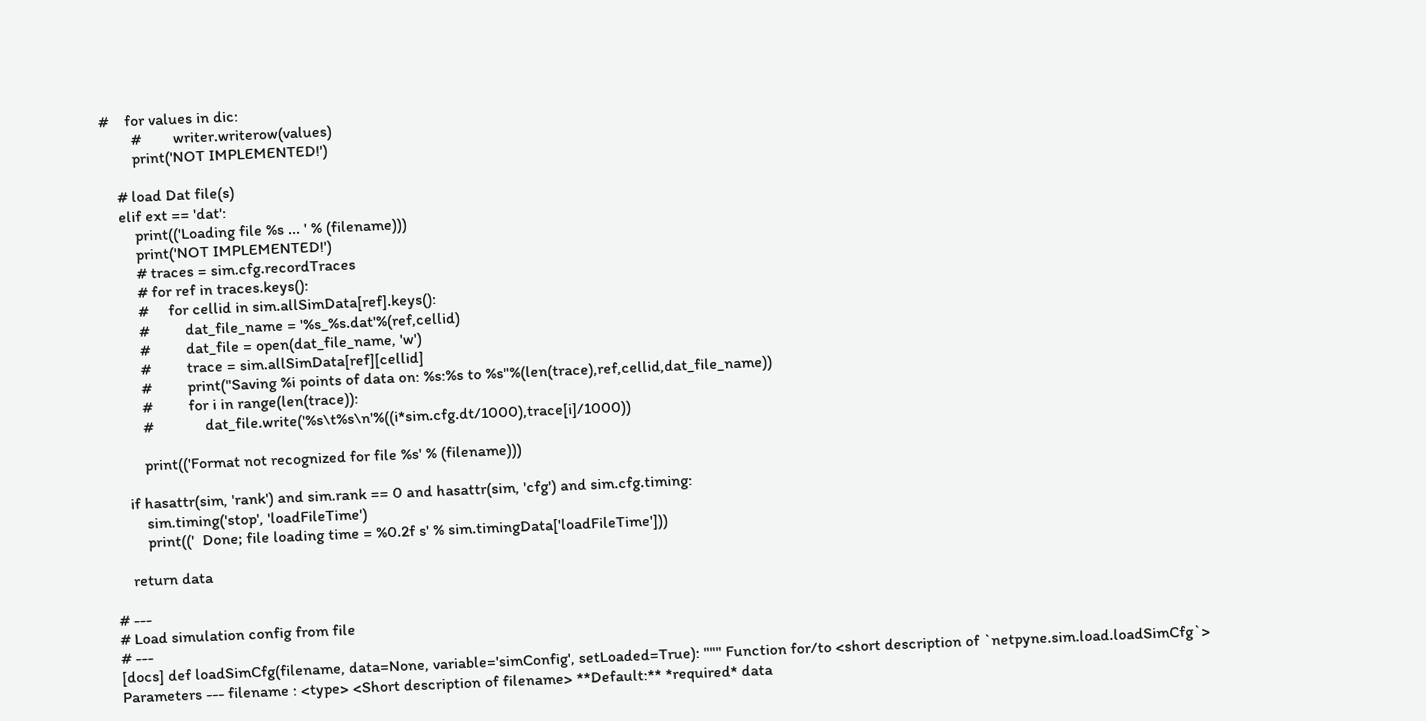#    for values in dic:
        #        writer.writerow(values)
        print('NOT IMPLEMENTED!')

    # load Dat file(s)
    elif ext == 'dat':
        print(('Loading file %s ... ' % (filename)))
        print('NOT IMPLEMENTED!')
        # traces = sim.cfg.recordTraces
        # for ref in traces.keys():
        #     for cellid in sim.allSimData[ref].keys():
        #         dat_file_name = '%s_%s.dat'%(ref,cellid)
        #         dat_file = open(dat_file_name, 'w')
        #         trace = sim.allSimData[ref][cellid]
        #         print("Saving %i points of data on: %s:%s to %s"%(len(trace),ref,cellid,dat_file_name))
        #         for i in range(len(trace)):
        #             dat_file.write('%s\t%s\n'%((i*sim.cfg.dt/1000),trace[i]/1000))

        print(('Format not recognized for file %s' % (filename)))

    if hasattr(sim, 'rank') and sim.rank == 0 and hasattr(sim, 'cfg') and sim.cfg.timing:
        sim.timing('stop', 'loadFileTime')
        print(('  Done; file loading time = %0.2f s' % sim.timingData['loadFileTime']))

    return data

# ---
# Load simulation config from file
# ---
[docs] def loadSimCfg(filename, data=None, variable='simConfig', setLoaded=True): """ Function for/to <short description of `netpyne.sim.load.loadSimCfg`> Parameters --- filename : <type> <Short description of filename> **Default:** *required* data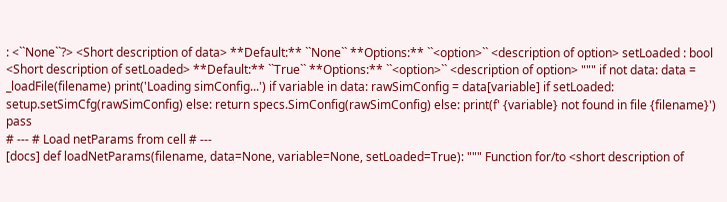: <``None``?> <Short description of data> **Default:** ``None`` **Options:** ``<option>`` <description of option> setLoaded : bool <Short description of setLoaded> **Default:** ``True`` **Options:** ``<option>`` <description of option> """ if not data: data = _loadFile(filename) print('Loading simConfig...') if variable in data: rawSimConfig = data[variable] if setLoaded: setup.setSimCfg(rawSimConfig) else: return specs.SimConfig(rawSimConfig) else: print(f' {variable} not found in file {filename}') pass
# --- # Load netParams from cell # ---
[docs] def loadNetParams(filename, data=None, variable=None, setLoaded=True): """ Function for/to <short description of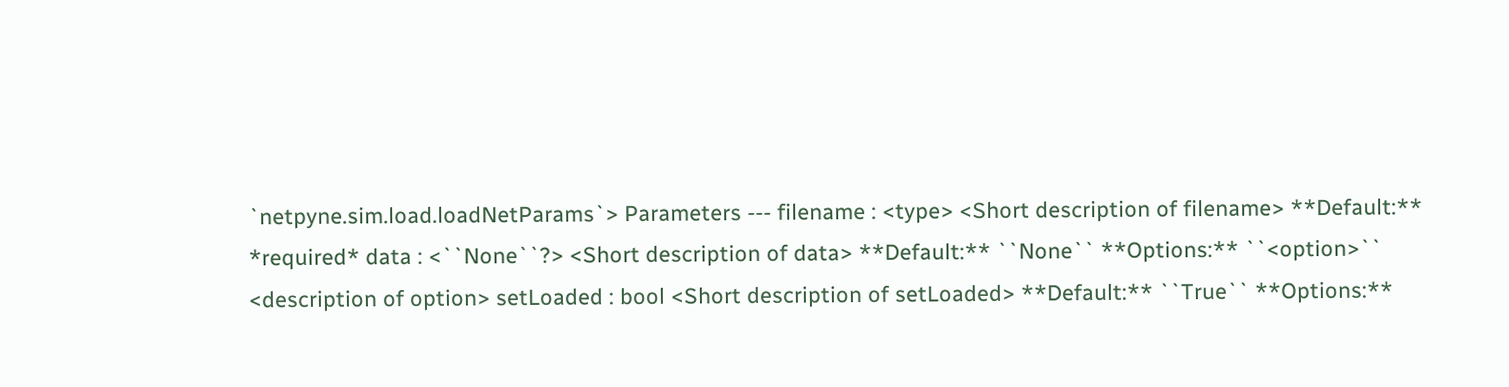`netpyne.sim.load.loadNetParams`> Parameters --- filename : <type> <Short description of filename> **Default:** *required* data : <``None``?> <Short description of data> **Default:** ``None`` **Options:** ``<option>`` <description of option> setLoaded : bool <Short description of setLoaded> **Default:** ``True`` **Options:**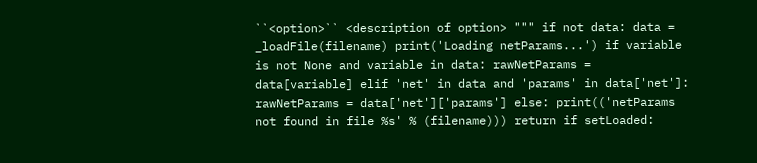``<option>`` <description of option> """ if not data: data = _loadFile(filename) print('Loading netParams...') if variable is not None and variable in data: rawNetParams = data[variable] elif 'net' in data and 'params' in data['net']: rawNetParams = data['net']['params'] else: print(('netParams not found in file %s' % (filename))) return if setLoaded: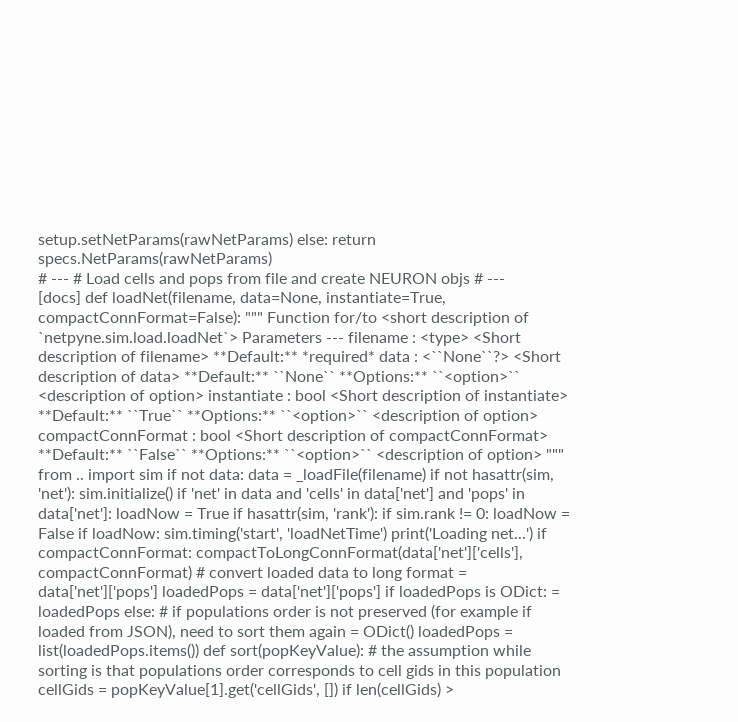setup.setNetParams(rawNetParams) else: return specs.NetParams(rawNetParams)
# --- # Load cells and pops from file and create NEURON objs # ---
[docs] def loadNet(filename, data=None, instantiate=True, compactConnFormat=False): """ Function for/to <short description of `netpyne.sim.load.loadNet`> Parameters --- filename : <type> <Short description of filename> **Default:** *required* data : <``None``?> <Short description of data> **Default:** ``None`` **Options:** ``<option>`` <description of option> instantiate : bool <Short description of instantiate> **Default:** ``True`` **Options:** ``<option>`` <description of option> compactConnFormat : bool <Short description of compactConnFormat> **Default:** ``False`` **Options:** ``<option>`` <description of option> """ from .. import sim if not data: data = _loadFile(filename) if not hasattr(sim, 'net'): sim.initialize() if 'net' in data and 'cells' in data['net'] and 'pops' in data['net']: loadNow = True if hasattr(sim, 'rank'): if sim.rank != 0: loadNow = False if loadNow: sim.timing('start', 'loadNetTime') print('Loading net...') if compactConnFormat: compactToLongConnFormat(data['net']['cells'], compactConnFormat) # convert loaded data to long format = data['net']['pops'] loadedPops = data['net']['pops'] if loadedPops is ODict: = loadedPops else: # if populations order is not preserved (for example if loaded from JSON), need to sort them again = ODict() loadedPops = list(loadedPops.items()) def sort(popKeyValue): # the assumption while sorting is that populations order corresponds to cell gids in this population cellGids = popKeyValue[1].get('cellGids', []) if len(cellGids) >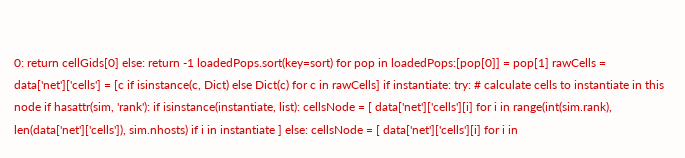0: return cellGids[0] else: return -1 loadedPops.sort(key=sort) for pop in loadedPops:[pop[0]] = pop[1] rawCells = data['net']['cells'] = [c if isinstance(c, Dict) else Dict(c) for c in rawCells] if instantiate: try: # calculate cells to instantiate in this node if hasattr(sim, 'rank'): if isinstance(instantiate, list): cellsNode = [ data['net']['cells'][i] for i in range(int(sim.rank), len(data['net']['cells']), sim.nhosts) if i in instantiate ] else: cellsNode = [ data['net']['cells'][i] for i in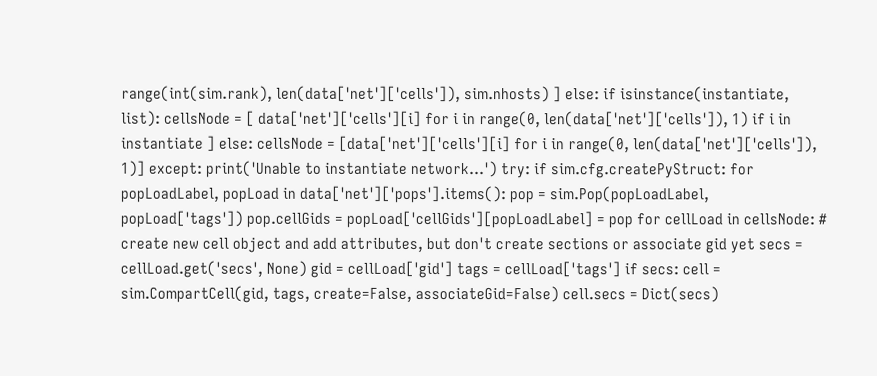range(int(sim.rank), len(data['net']['cells']), sim.nhosts) ] else: if isinstance(instantiate, list): cellsNode = [ data['net']['cells'][i] for i in range(0, len(data['net']['cells']), 1) if i in instantiate ] else: cellsNode = [data['net']['cells'][i] for i in range(0, len(data['net']['cells']), 1)] except: print('Unable to instantiate network...') try: if sim.cfg.createPyStruct: for popLoadLabel, popLoad in data['net']['pops'].items(): pop = sim.Pop(popLoadLabel, popLoad['tags']) pop.cellGids = popLoad['cellGids'][popLoadLabel] = pop for cellLoad in cellsNode: # create new cell object and add attributes, but don't create sections or associate gid yet secs = cellLoad.get('secs', None) gid = cellLoad['gid'] tags = cellLoad['tags'] if secs: cell = sim.CompartCell(gid, tags, create=False, associateGid=False) cell.secs = Dict(secs)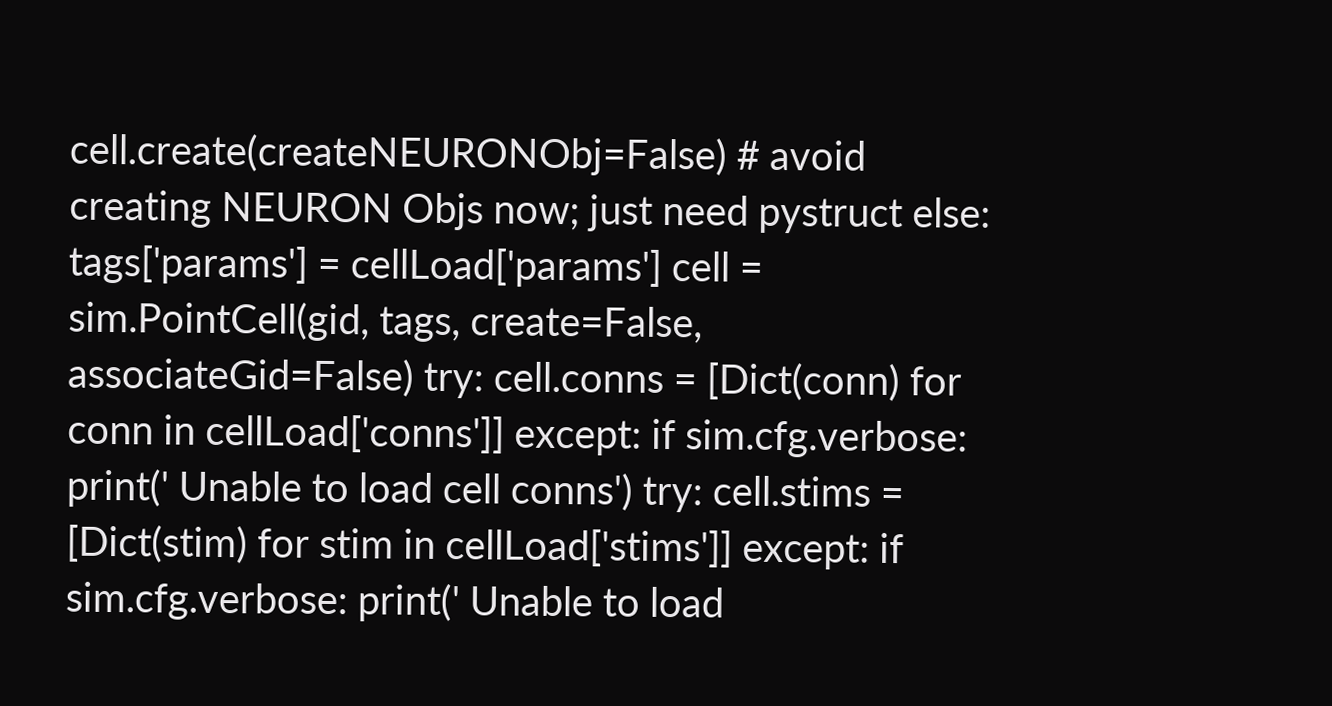cell.create(createNEURONObj=False) # avoid creating NEURON Objs now; just need pystruct else: tags['params'] = cellLoad['params'] cell = sim.PointCell(gid, tags, create=False, associateGid=False) try: cell.conns = [Dict(conn) for conn in cellLoad['conns']] except: if sim.cfg.verbose: print(' Unable to load cell conns') try: cell.stims = [Dict(stim) for stim in cellLoad['stims']] except: if sim.cfg.verbose: print(' Unable to load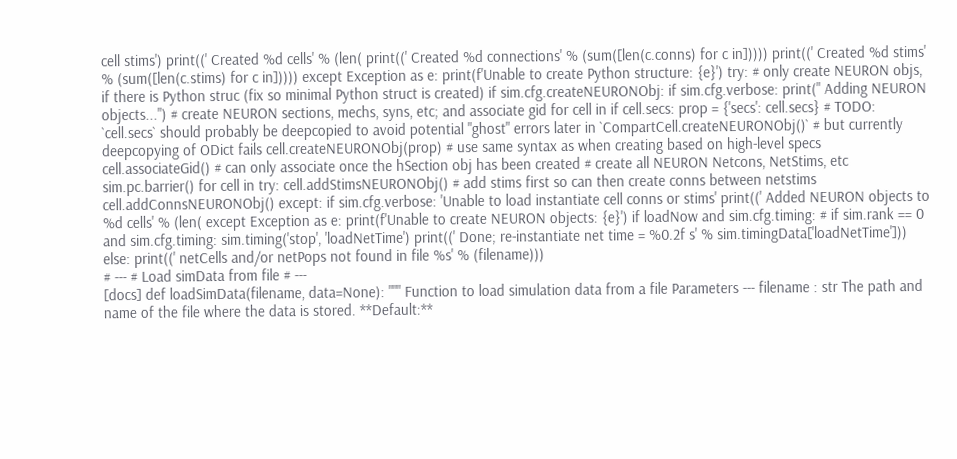cell stims') print((' Created %d cells' % (len( print((' Created %d connections' % (sum([len(c.conns) for c in])))) print((' Created %d stims' % (sum([len(c.stims) for c in])))) except Exception as e: print(f'Unable to create Python structure: {e}') try: # only create NEURON objs, if there is Python struc (fix so minimal Python struct is created) if sim.cfg.createNEURONObj: if sim.cfg.verbose: print(" Adding NEURON objects...") # create NEURON sections, mechs, syns, etc; and associate gid for cell in if cell.secs: prop = {'secs': cell.secs} # TODO: `cell.secs` should probably be deepcopied to avoid potential "ghost" errors later in `CompartCell.createNEURONObj()` # but currently deepcopying of ODict fails cell.createNEURONObj(prop) # use same syntax as when creating based on high-level specs cell.associateGid() # can only associate once the hSection obj has been created # create all NEURON Netcons, NetStims, etc sim.pc.barrier() for cell in try: cell.addStimsNEURONObj() # add stims first so can then create conns between netstims cell.addConnsNEURONObj() except: if sim.cfg.verbose: 'Unable to load instantiate cell conns or stims' print((' Added NEURON objects to %d cells' % (len( except Exception as e: print(f'Unable to create NEURON objects: {e}') if loadNow and sim.cfg.timing: # if sim.rank == 0 and sim.cfg.timing: sim.timing('stop', 'loadNetTime') print((' Done; re-instantiate net time = %0.2f s' % sim.timingData['loadNetTime'])) else: print((' netCells and/or netPops not found in file %s' % (filename)))
# --- # Load simData from file # ---
[docs] def loadSimData(filename, data=None): """ Function to load simulation data from a file Parameters --- filename : str The path and name of the file where the data is stored. **Default:**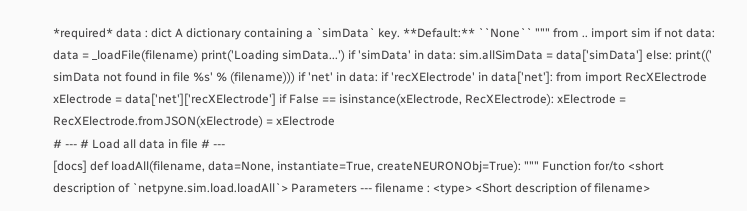*required* data : dict A dictionary containing a `simData` key. **Default:** ``None`` """ from .. import sim if not data: data = _loadFile(filename) print('Loading simData...') if 'simData' in data: sim.allSimData = data['simData'] else: print((' simData not found in file %s' % (filename))) if 'net' in data: if 'recXElectrode' in data['net']: from import RecXElectrode xElectrode = data['net']['recXElectrode'] if False == isinstance(xElectrode, RecXElectrode): xElectrode = RecXElectrode.fromJSON(xElectrode) = xElectrode
# --- # Load all data in file # ---
[docs] def loadAll(filename, data=None, instantiate=True, createNEURONObj=True): """ Function for/to <short description of `netpyne.sim.load.loadAll`> Parameters --- filename : <type> <Short description of filename>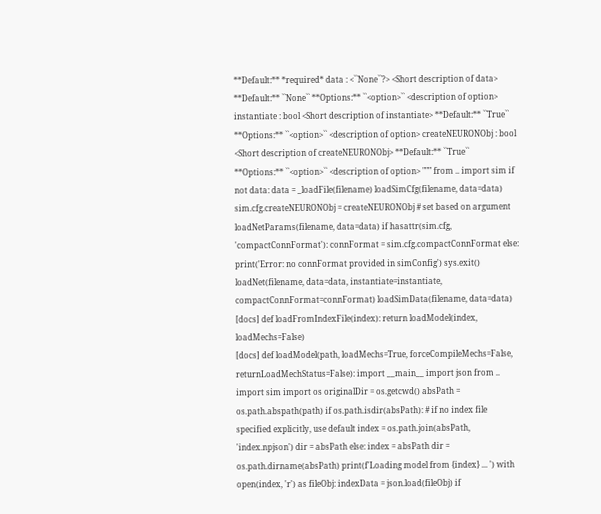**Default:** *required* data : <``None``?> <Short description of data> **Default:** ``None`` **Options:** ``<option>`` <description of option> instantiate : bool <Short description of instantiate> **Default:** ``True`` **Options:** ``<option>`` <description of option> createNEURONObj : bool <Short description of createNEURONObj> **Default:** ``True`` **Options:** ``<option>`` <description of option> """ from .. import sim if not data: data = _loadFile(filename) loadSimCfg(filename, data=data) sim.cfg.createNEURONObj = createNEURONObj # set based on argument loadNetParams(filename, data=data) if hasattr(sim.cfg, 'compactConnFormat'): connFormat = sim.cfg.compactConnFormat else: print('Error: no connFormat provided in simConfig') sys.exit() loadNet(filename, data=data, instantiate=instantiate, compactConnFormat=connFormat) loadSimData(filename, data=data)
[docs] def loadFromIndexFile(index): return loadModel(index, loadMechs=False)
[docs] def loadModel(path, loadMechs=True, forceCompileMechs=False, returnLoadMechStatus=False): import __main__ import json from .. import sim import os originalDir = os.getcwd() absPath = os.path.abspath(path) if os.path.isdir(absPath): # if no index file specified explicitly, use default index = os.path.join(absPath, 'index.npjson') dir = absPath else: index = absPath dir = os.path.dirname(absPath) print(f'Loading model from {index} ... ') with open(index, 'r') as fileObj: indexData = json.load(fileObj) if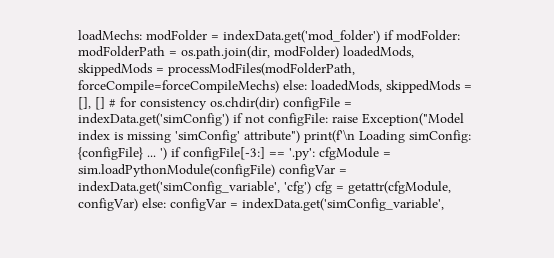loadMechs: modFolder = indexData.get('mod_folder') if modFolder: modFolderPath = os.path.join(dir, modFolder) loadedMods, skippedMods = processModFiles(modFolderPath, forceCompile=forceCompileMechs) else: loadedMods, skippedMods = [], [] # for consistency os.chdir(dir) configFile = indexData.get('simConfig') if not configFile: raise Exception("Model index is missing 'simConfig' attribute") print(f'\n Loading simConfig: {configFile} ... ') if configFile[-3:] == '.py': cfgModule = sim.loadPythonModule(configFile) configVar = indexData.get('simConfig_variable', 'cfg') cfg = getattr(cfgModule, configVar) else: configVar = indexData.get('simConfig_variable',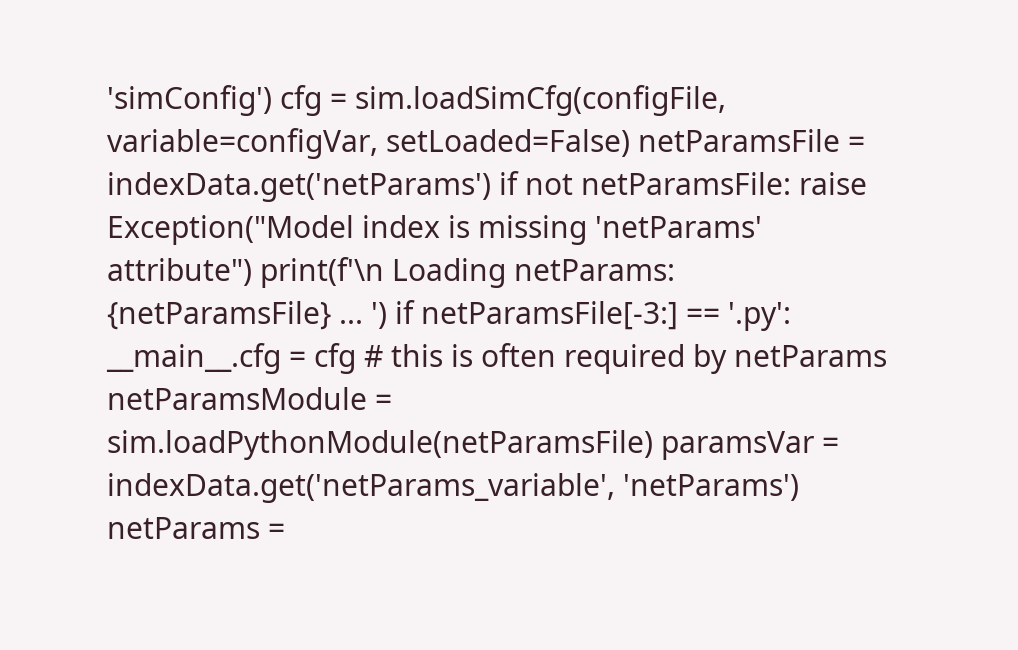'simConfig') cfg = sim.loadSimCfg(configFile, variable=configVar, setLoaded=False) netParamsFile = indexData.get('netParams') if not netParamsFile: raise Exception("Model index is missing 'netParams' attribute") print(f'\n Loading netParams: {netParamsFile} ... ') if netParamsFile[-3:] == '.py': __main__.cfg = cfg # this is often required by netParams netParamsModule = sim.loadPythonModule(netParamsFile) paramsVar = indexData.get('netParams_variable', 'netParams') netParams =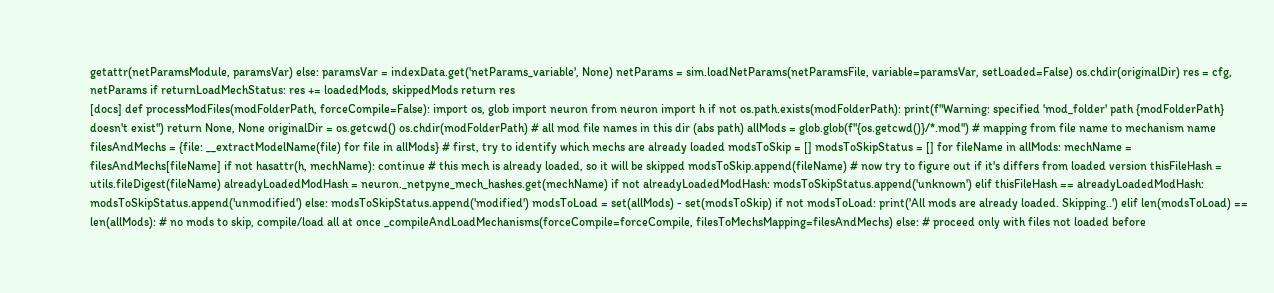getattr(netParamsModule, paramsVar) else: paramsVar = indexData.get('netParams_variable', None) netParams = sim.loadNetParams(netParamsFile, variable=paramsVar, setLoaded=False) os.chdir(originalDir) res = cfg, netParams if returnLoadMechStatus: res += loadedMods, skippedMods return res
[docs] def processModFiles(modFolderPath, forceCompile=False): import os, glob import neuron from neuron import h if not os.path.exists(modFolderPath): print(f"Warning: specified 'mod_folder' path {modFolderPath} doesn't exist") return None, None originalDir = os.getcwd() os.chdir(modFolderPath) # all mod file names in this dir (abs path) allMods = glob.glob(f"{os.getcwd()}/*.mod") # mapping from file name to mechanism name filesAndMechs = {file: __extractModelName(file) for file in allMods} # first, try to identify which mechs are already loaded modsToSkip = [] modsToSkipStatus = [] for fileName in allMods: mechName = filesAndMechs[fileName] if not hasattr(h, mechName): continue # this mech is already loaded, so it will be skipped modsToSkip.append(fileName) # now try to figure out if it's differs from loaded version thisFileHash = utils.fileDigest(fileName) alreadyLoadedModHash = neuron._netpyne_mech_hashes.get(mechName) if not alreadyLoadedModHash: modsToSkipStatus.append('unknown') elif thisFileHash == alreadyLoadedModHash: modsToSkipStatus.append('unmodified') else: modsToSkipStatus.append('modified') modsToLoad = set(allMods) - set(modsToSkip) if not modsToLoad: print('All mods are already loaded. Skipping..') elif len(modsToLoad) == len(allMods): # no mods to skip, compile/load all at once _compileAndLoadMechanisms(forceCompile=forceCompile, filesToMechsMapping=filesAndMechs) else: # proceed only with files not loaded before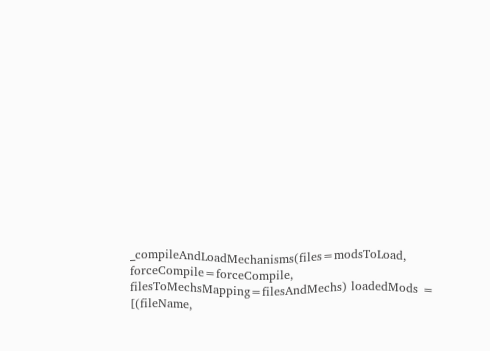_compileAndLoadMechanisms(files=modsToLoad, forceCompile=forceCompile, filesToMechsMapping=filesAndMechs) loadedMods = [(fileName,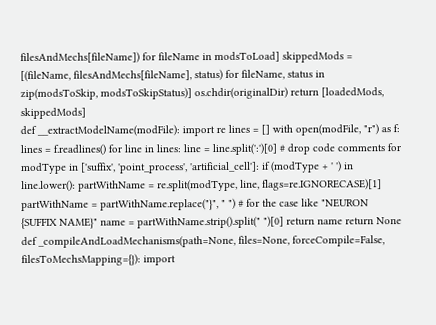filesAndMechs[fileName]) for fileName in modsToLoad] skippedMods = [(fileName, filesAndMechs[fileName], status) for fileName, status in zip(modsToSkip, modsToSkipStatus)] os.chdir(originalDir) return [loadedMods, skippedMods]
def __extractModelName(modFile): import re lines = [] with open(modFile, "r") as f: lines = f.readlines() for line in lines: line = line.split(':')[0] # drop code comments for modType in ['suffix', 'point_process', 'artificial_cell']: if (modType + ' ') in line.lower(): partWithName = re.split(modType, line, flags=re.IGNORECASE)[1] partWithName = partWithName.replace("}", " ") # for the case like "NEURON {SUFFIX NAME}" name = partWithName.strip().split(" ")[0] return name return None def _compileAndLoadMechanisms(path=None, files=None, forceCompile=False, filesToMechsMapping={}): import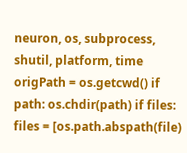neuron, os, subprocess, shutil, platform, time origPath = os.getcwd() if path: os.chdir(path) if files: files = [os.path.abspath(file)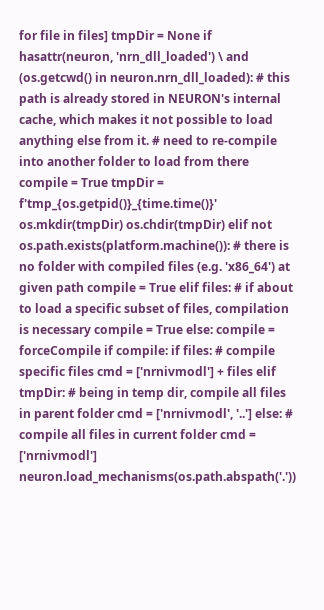for file in files] tmpDir = None if hasattr(neuron, 'nrn_dll_loaded') \ and (os.getcwd() in neuron.nrn_dll_loaded): # this path is already stored in NEURON's internal cache, which makes it not possible to load anything else from it. # need to re-compile into another folder to load from there compile = True tmpDir = f'tmp_{os.getpid()}_{time.time()}' os.mkdir(tmpDir) os.chdir(tmpDir) elif not os.path.exists(platform.machine()): # there is no folder with compiled files (e.g. 'x86_64') at given path compile = True elif files: # if about to load a specific subset of files, compilation is necessary compile = True else: compile = forceCompile if compile: if files: # compile specific files cmd = ['nrnivmodl'] + files elif tmpDir: # being in temp dir, compile all files in parent folder cmd = ['nrnivmodl', '..'] else: # compile all files in current folder cmd = ['nrnivmodl'] neuron.load_mechanisms(os.path.abspath('.'))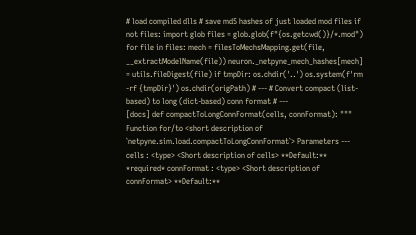# load compiled dlls # save md5 hashes of just loaded mod files if not files: import glob files = glob.glob(f"{os.getcwd()}/*.mod") for file in files: mech = filesToMechsMapping.get(file, __extractModelName(file)) neuron._netpyne_mech_hashes[mech] = utils.fileDigest(file) if tmpDir: os.chdir('..') os.system(f'rm -rf {tmpDir}') os.chdir(origPath) # --- # Convert compact (list-based) to long (dict-based) conn format # ---
[docs] def compactToLongConnFormat(cells, connFormat): """ Function for/to <short description of `netpyne.sim.load.compactToLongConnFormat`> Parameters --- cells : <type> <Short description of cells> **Default:** *required* connFormat : <type> <Short description of connFormat> **Default:**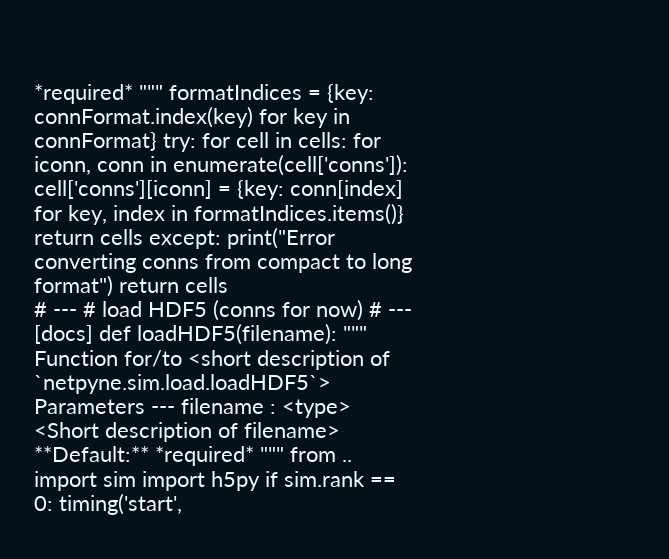*required* """ formatIndices = {key: connFormat.index(key) for key in connFormat} try: for cell in cells: for iconn, conn in enumerate(cell['conns']): cell['conns'][iconn] = {key: conn[index] for key, index in formatIndices.items()} return cells except: print("Error converting conns from compact to long format") return cells
# --- # load HDF5 (conns for now) # ---
[docs] def loadHDF5(filename): """ Function for/to <short description of `netpyne.sim.load.loadHDF5`> Parameters --- filename : <type> <Short description of filename> **Default:** *required* """ from .. import sim import h5py if sim.rank == 0: timing('start',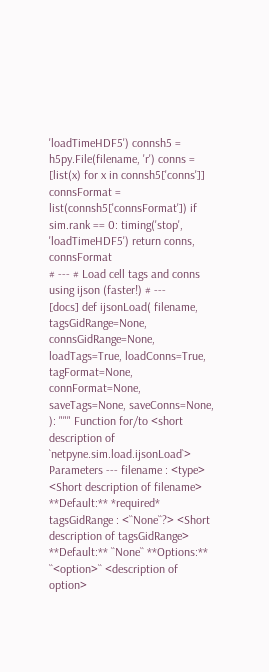'loadTimeHDF5') connsh5 = h5py.File(filename, 'r') conns = [list(x) for x in connsh5['conns']] connsFormat = list(connsh5['connsFormat']) if sim.rank == 0: timing('stop', 'loadTimeHDF5') return conns, connsFormat
# --- # Load cell tags and conns using ijson (faster!) # ---
[docs] def ijsonLoad( filename, tagsGidRange=None, connsGidRange=None, loadTags=True, loadConns=True, tagFormat=None, connFormat=None, saveTags=None, saveConns=None, ): """ Function for/to <short description of `netpyne.sim.load.ijsonLoad`> Parameters --- filename : <type> <Short description of filename> **Default:** *required* tagsGidRange : <``None``?> <Short description of tagsGidRange> **Default:** ``None`` **Options:** ``<option>`` <description of option>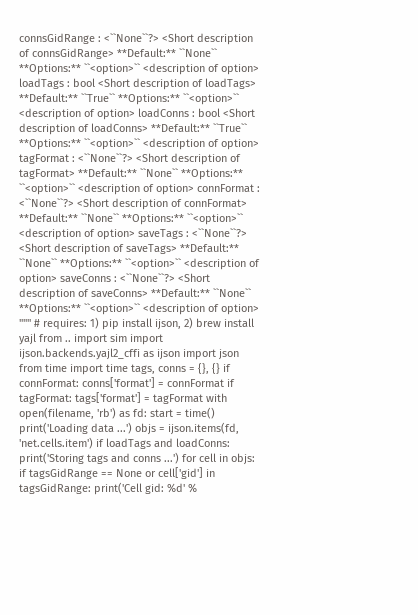connsGidRange : <``None``?> <Short description of connsGidRange> **Default:** ``None`` **Options:** ``<option>`` <description of option> loadTags : bool <Short description of loadTags> **Default:** ``True`` **Options:** ``<option>`` <description of option> loadConns : bool <Short description of loadConns> **Default:** ``True`` **Options:** ``<option>`` <description of option> tagFormat : <``None``?> <Short description of tagFormat> **Default:** ``None`` **Options:** ``<option>`` <description of option> connFormat : <``None``?> <Short description of connFormat> **Default:** ``None`` **Options:** ``<option>`` <description of option> saveTags : <``None``?> <Short description of saveTags> **Default:** ``None`` **Options:** ``<option>`` <description of option> saveConns : <``None``?> <Short description of saveConns> **Default:** ``None`` **Options:** ``<option>`` <description of option> """ # requires: 1) pip install ijson, 2) brew install yajl from .. import sim import ijson.backends.yajl2_cffi as ijson import json from time import time tags, conns = {}, {} if connFormat: conns['format'] = connFormat if tagFormat: tags['format'] = tagFormat with open(filename, 'rb') as fd: start = time() print('Loading data ...') objs = ijson.items(fd, 'net.cells.item') if loadTags and loadConns: print('Storing tags and conns ...') for cell in objs: if tagsGidRange == None or cell['gid'] in tagsGidRange: print('Cell gid: %d' %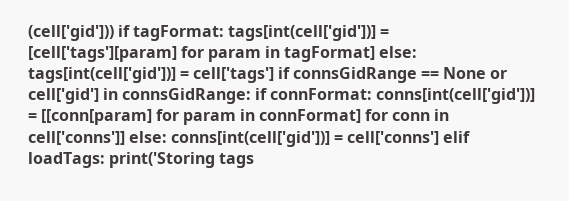(cell['gid'])) if tagFormat: tags[int(cell['gid'])] = [cell['tags'][param] for param in tagFormat] else: tags[int(cell['gid'])] = cell['tags'] if connsGidRange == None or cell['gid'] in connsGidRange: if connFormat: conns[int(cell['gid'])] = [[conn[param] for param in connFormat] for conn in cell['conns']] else: conns[int(cell['gid'])] = cell['conns'] elif loadTags: print('Storing tags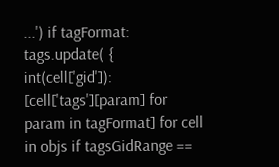...') if tagFormat: tags.update( { int(cell['gid']): [cell['tags'][param] for param in tagFormat] for cell in objs if tagsGidRange ==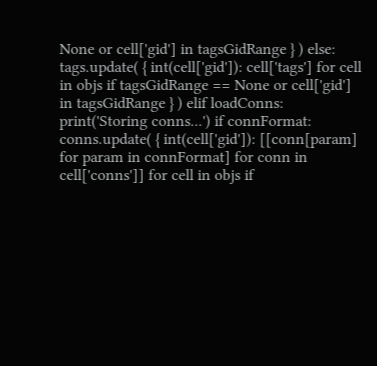None or cell['gid'] in tagsGidRange } ) else: tags.update( { int(cell['gid']): cell['tags'] for cell in objs if tagsGidRange == None or cell['gid'] in tagsGidRange } ) elif loadConns: print('Storing conns...') if connFormat: conns.update( { int(cell['gid']): [[conn[param] for param in connFormat] for conn in cell['conns']] for cell in objs if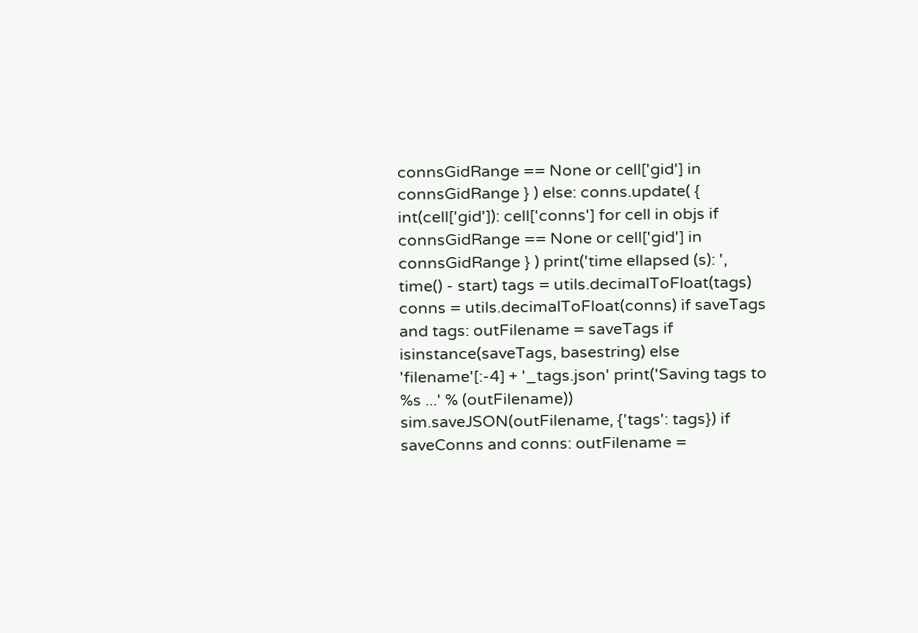connsGidRange == None or cell['gid'] in connsGidRange } ) else: conns.update( { int(cell['gid']): cell['conns'] for cell in objs if connsGidRange == None or cell['gid'] in connsGidRange } ) print('time ellapsed (s): ', time() - start) tags = utils.decimalToFloat(tags) conns = utils.decimalToFloat(conns) if saveTags and tags: outFilename = saveTags if isinstance(saveTags, basestring) else 'filename'[:-4] + '_tags.json' print('Saving tags to %s ...' % (outFilename)) sim.saveJSON(outFilename, {'tags': tags}) if saveConns and conns: outFilename =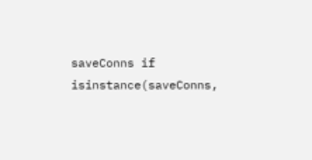saveConns if isinstance(saveConns,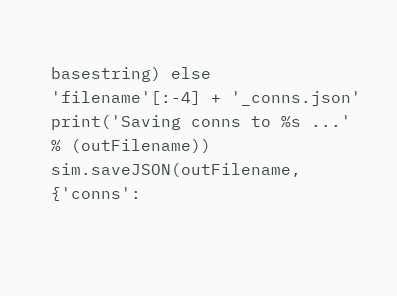basestring) else 'filename'[:-4] + '_conns.json' print('Saving conns to %s ...' % (outFilename)) sim.saveJSON(outFilename, {'conns':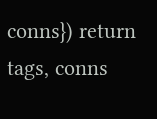conns}) return tags, conns